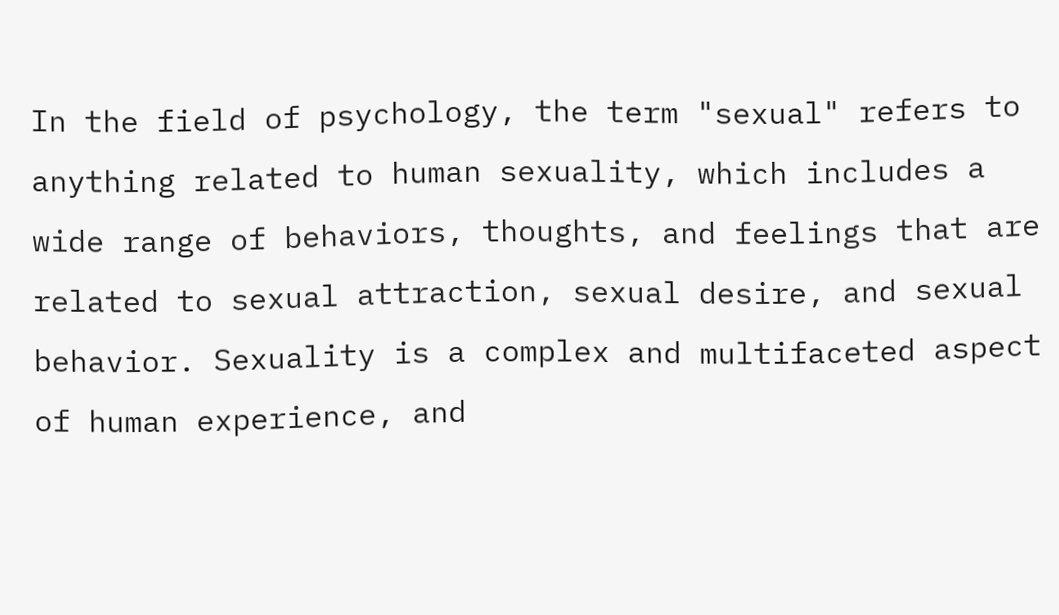In the field of psychology, the term "sexual" refers to anything related to human sexuality, which includes a wide range of behaviors, thoughts, and feelings that are related to sexual attraction, sexual desire, and sexual behavior. Sexuality is a complex and multifaceted aspect of human experience, and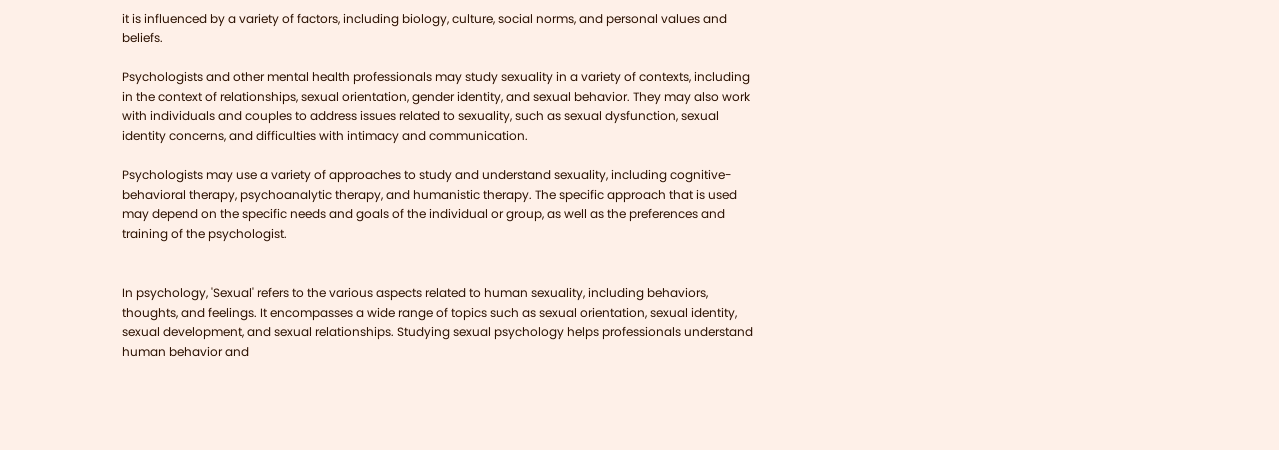it is influenced by a variety of factors, including biology, culture, social norms, and personal values and beliefs.

Psychologists and other mental health professionals may study sexuality in a variety of contexts, including in the context of relationships, sexual orientation, gender identity, and sexual behavior. They may also work with individuals and couples to address issues related to sexuality, such as sexual dysfunction, sexual identity concerns, and difficulties with intimacy and communication.

Psychologists may use a variety of approaches to study and understand sexuality, including cognitive-behavioral therapy, psychoanalytic therapy, and humanistic therapy. The specific approach that is used may depend on the specific needs and goals of the individual or group, as well as the preferences and training of the psychologist.


In psychology, 'Sexual' refers to the various aspects related to human sexuality, including behaviors, thoughts, and feelings. It encompasses a wide range of topics such as sexual orientation, sexual identity, sexual development, and sexual relationships. Studying sexual psychology helps professionals understand human behavior and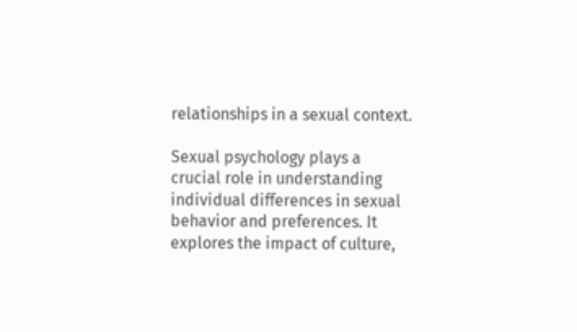relationships in a sexual context.

Sexual psychology plays a crucial role in understanding individual differences in sexual behavior and preferences. It explores the impact of culture,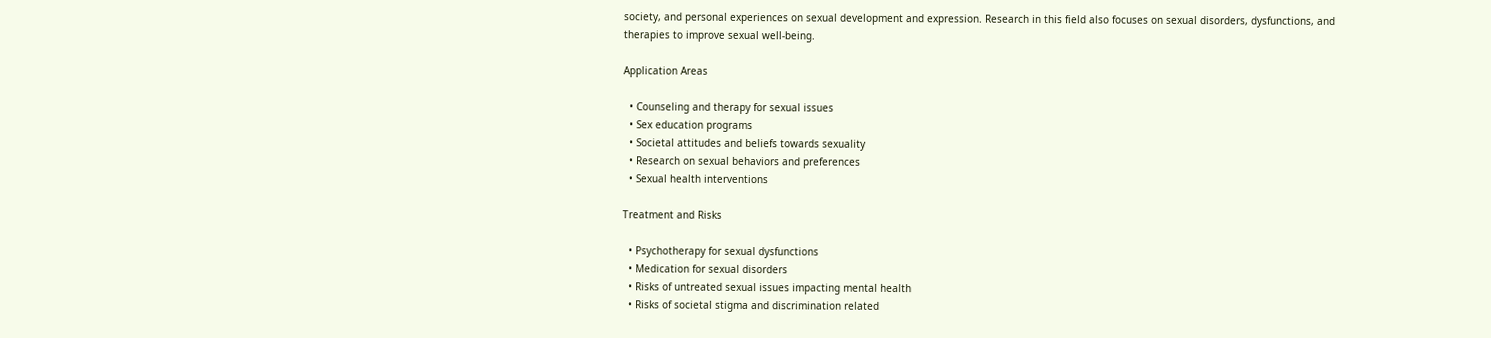society, and personal experiences on sexual development and expression. Research in this field also focuses on sexual disorders, dysfunctions, and therapies to improve sexual well-being.

Application Areas

  • Counseling and therapy for sexual issues
  • Sex education programs
  • Societal attitudes and beliefs towards sexuality
  • Research on sexual behaviors and preferences
  • Sexual health interventions

Treatment and Risks

  • Psychotherapy for sexual dysfunctions
  • Medication for sexual disorders
  • Risks of untreated sexual issues impacting mental health
  • Risks of societal stigma and discrimination related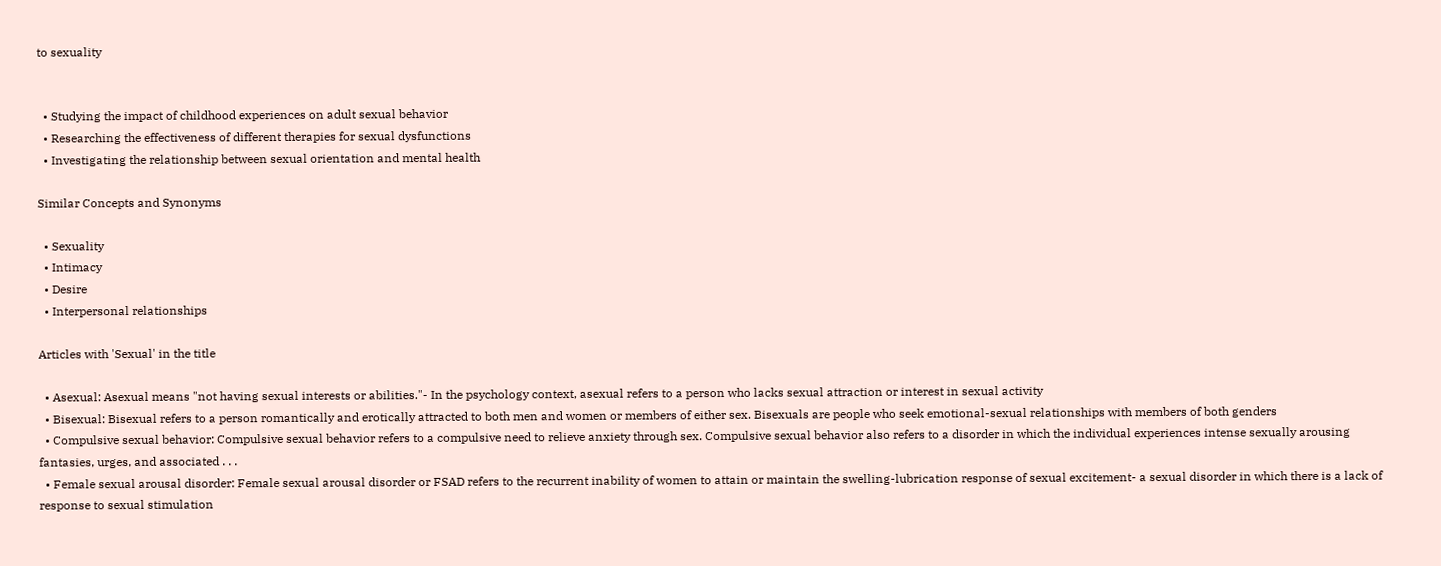to sexuality


  • Studying the impact of childhood experiences on adult sexual behavior
  • Researching the effectiveness of different therapies for sexual dysfunctions
  • Investigating the relationship between sexual orientation and mental health

Similar Concepts and Synonyms

  • Sexuality
  • Intimacy
  • Desire
  • Interpersonal relationships

Articles with 'Sexual' in the title

  • Asexual: Asexual means "not having sexual interests or abilities."- In the psychology context, asexual refers to a person who lacks sexual attraction or interest in sexual activity
  • Bisexual: Bisexual refers to a person romantically and erotically attracted to both men and women or members of either sex. Bisexuals are people who seek emotional-sexual relationships with members of both genders
  • Compulsive sexual behavior: Compulsive sexual behavior refers to a compulsive need to relieve anxiety through sex. Compulsive sexual behavior also refers to a disorder in which the individual experiences intense sexually arousing fantasies, urges, and associated . . .
  • Female sexual arousal disorder: Female sexual arousal disorder or FSAD refers to the recurrent inability of women to attain or maintain the swelling-lubrication response of sexual excitement- a sexual disorder in which there is a lack of response to sexual stimulation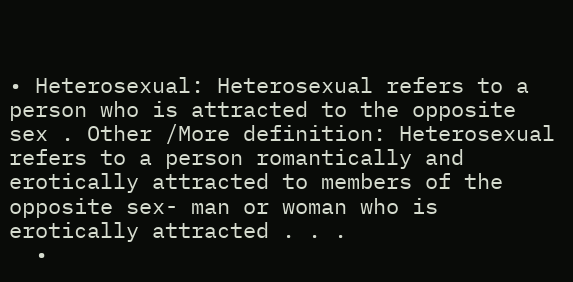• Heterosexual: Heterosexual refers to a person who is attracted to the opposite sex . Other /More definition: Heterosexual refers to a person romantically and erotically attracted to members of the opposite sex- man or woman who is erotically attracted . . .
  •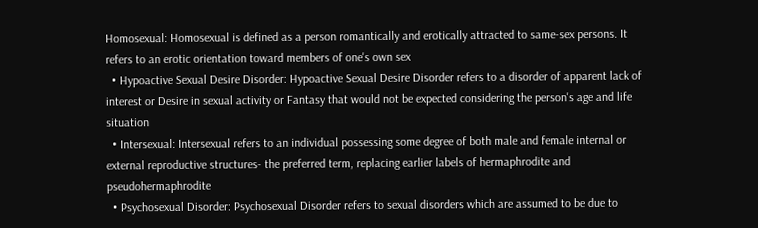Homosexual: Homosexual is defined as a person romantically and erotically attracted to same-sex persons. It refers to an erotic orientation toward members of one's own sex
  • Hypoactive Sexual Desire Disorder: Hypoactive Sexual Desire Disorder refers to a disorder of apparent lack of interest or Desire in sexual activity or Fantasy that would not be expected considering the person's age and life situation
  • Intersexual: Intersexual refers to an individual possessing some degree of both male and female internal or external reproductive structures- the preferred term, replacing earlier labels of hermaphrodite and pseudohermaphrodite
  • Psychosexual Disorder: Psychosexual Disorder refers to sexual disorders which are assumed to be due to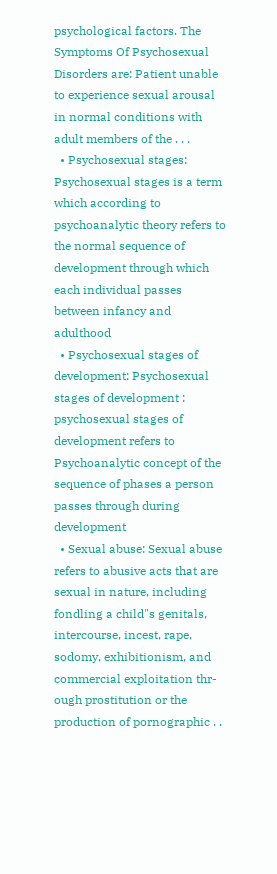psychological factors. The Symptoms Of Psychosexual Disorders are: Patient unable to experience sexual arousal in normal conditions with adult members of the . . .
  • Psychosexual stages: Psychosexual stages is a term which according to psychoanalytic theory refers to the normal sequence of development through which each individual passes between infancy and adulthood
  • Psychosexual stages of development: Psychosexual stages of development : psychosexual stages of development refers to Psychoanalytic concept of the sequence of phases a person passes through during development
  • Sexual abuse: Sexual abuse refers to abusive acts that are sexual in nature, including fondling a child"s genitals, intercourse, incest, rape, sodomy, exhibitionism, and commercial exploitation thr- ough prostitution or the production of pornographic . .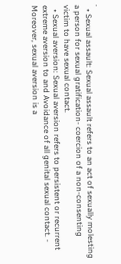.
  • Sexual assault: Sexual assault refers to an act of sexually molesting a person for sexual gratification- coercion of a non-consenting victim to have sexual contact.
  • Sexual aversion: Sexual aversion refers to persistent or recurrent extreme aversion to and Avoidance of all genital sexual contact. - Moreover, sexual aversion is a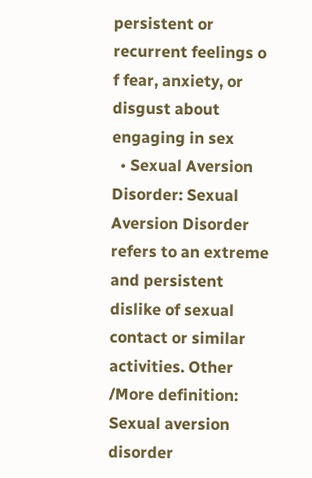persistent or recurrent feelings o f fear, anxiety, or disgust about engaging in sex
  • Sexual Aversion Disorder: Sexual Aversion Disorder refers to an extreme and persistent dislike of sexual contact or similar activities. Other /More definition: Sexual aversion disorder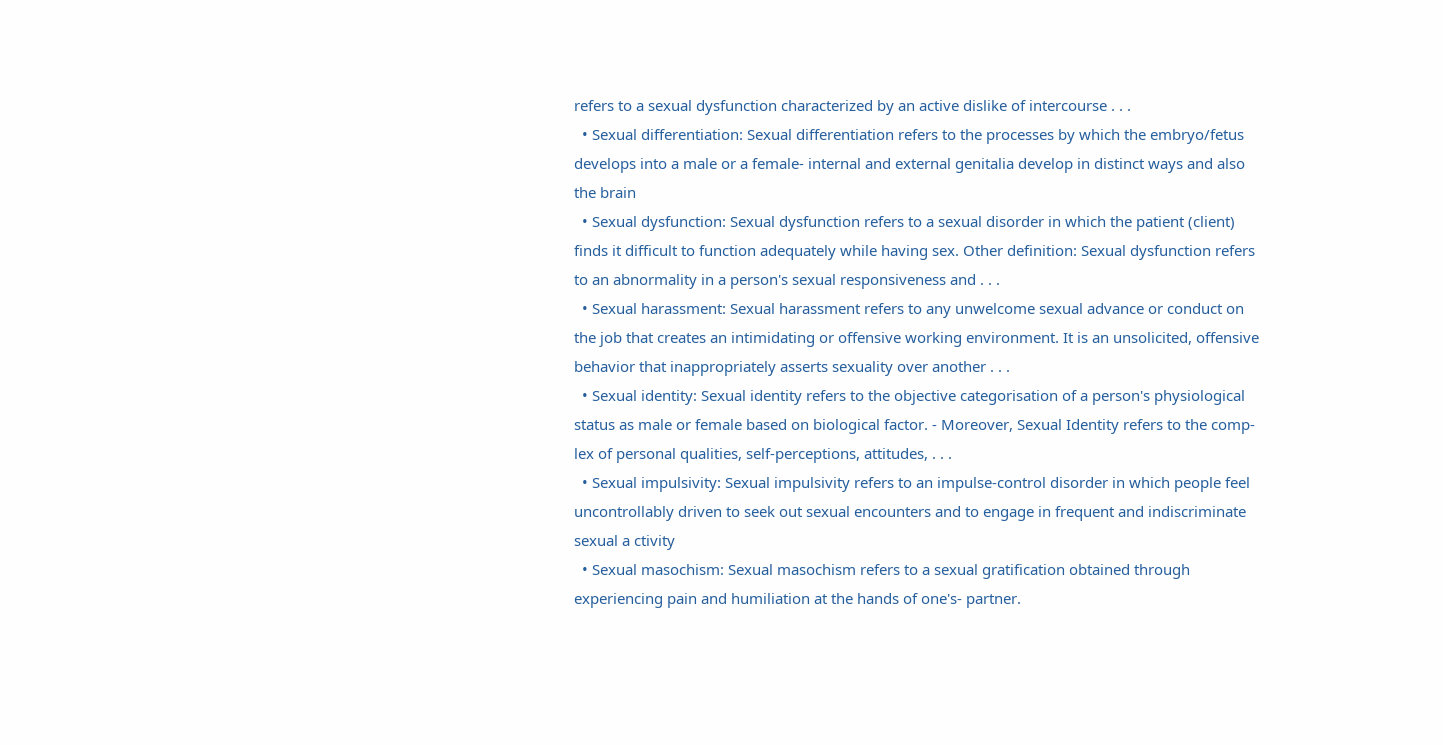refers to a sexual dysfunction characterized by an active dislike of intercourse . . .
  • Sexual differentiation: Sexual differentiation refers to the processes by which the embryo/fetus develops into a male or a female- internal and external genitalia develop in distinct ways and also the brain
  • Sexual dysfunction: Sexual dysfunction refers to a sexual disorder in which the patient (client) finds it difficult to function adequately while having sex. Other definition: Sexual dysfunction refers to an abnormality in a person's sexual responsiveness and . . .
  • Sexual harassment: Sexual harassment refers to any unwelcome sexual advance or conduct on the job that creates an intimidating or offensive working environment. It is an unsolicited, offensive behavior that inappropriately asserts sexuality over another . . .
  • Sexual identity: Sexual identity refers to the objective categorisation of a person's physiological status as male or female based on biological factor. - Moreover, Sexual Identity refers to the comp- lex of personal qualities, self-perceptions, attitudes, . . .
  • Sexual impulsivity: Sexual impulsivity refers to an impulse-control disorder in which people feel uncontrollably driven to seek out sexual encounters and to engage in frequent and indiscriminate sexual a ctivity
  • Sexual masochism: Sexual masochism refers to a sexual gratification obtained through experiencing pain and humiliation at the hands of one's- partner.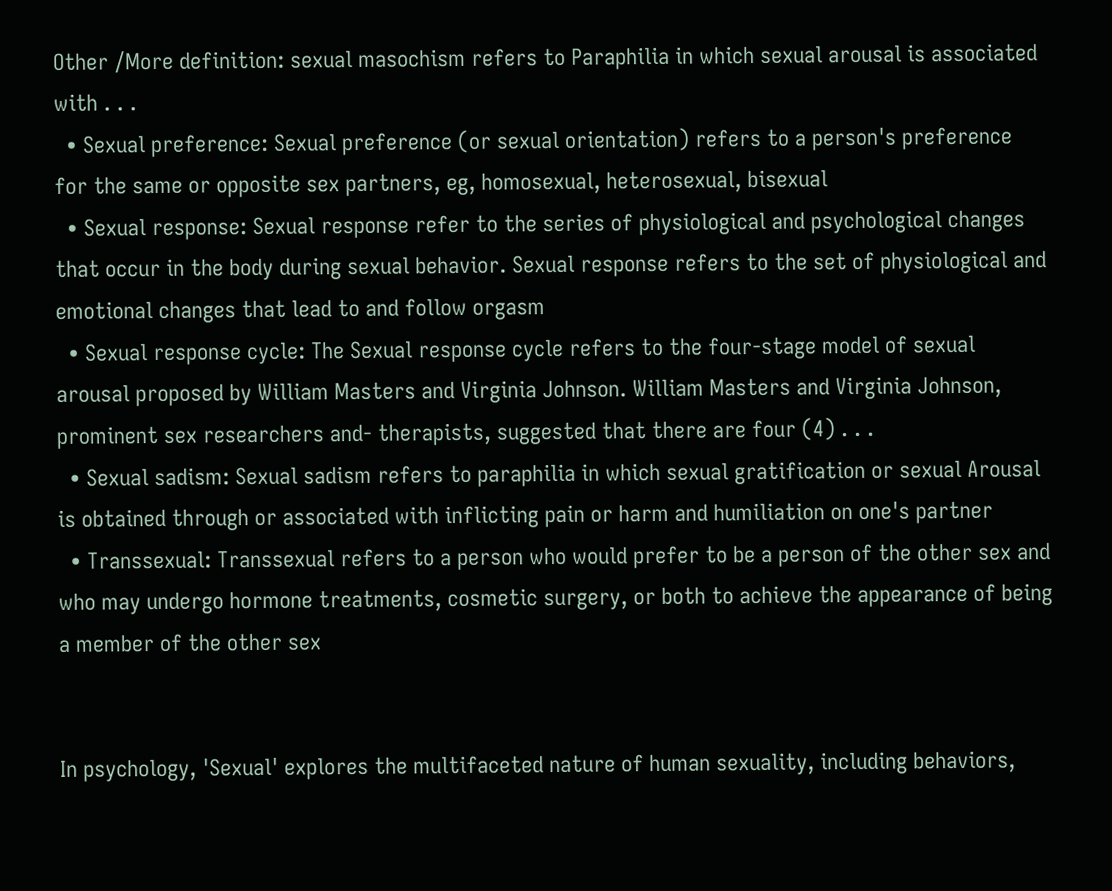Other /More definition: sexual masochism refers to Paraphilia in which sexual arousal is associated with . . .
  • Sexual preference: Sexual preference (or sexual orientation) refers to a person's preference for the same or opposite sex partners, eg, homosexual, heterosexual, bisexual
  • Sexual response: Sexual response refer to the series of physiological and psychological changes that occur in the body during sexual behavior. Sexual response refers to the set of physiological and emotional changes that lead to and follow orgasm
  • Sexual response cycle: The Sexual response cycle refers to the four-stage model of sexual arousal proposed by William Masters and Virginia Johnson. William Masters and Virginia Johnson, prominent sex researchers and- therapists, suggested that there are four (4) . . .
  • Sexual sadism: Sexual sadism refers to paraphilia in which sexual gratification or sexual Arousal is obtained through or associated with inflicting pain or harm and humiliation on one's partner
  • Transsexual: Transsexual refers to a person who would prefer to be a person of the other sex and who may undergo hormone treatments, cosmetic surgery, or both to achieve the appearance of being a member of the other sex


In psychology, 'Sexual' explores the multifaceted nature of human sexuality, including behaviors,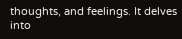thoughts, and feelings. It delves into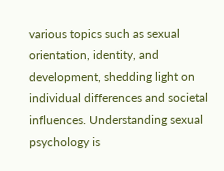various topics such as sexual orientation, identity, and development, shedding light on individual differences and societal influences. Understanding sexual psychology is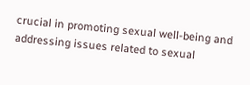crucial in promoting sexual well-being and addressing issues related to sexual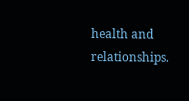health and relationships.